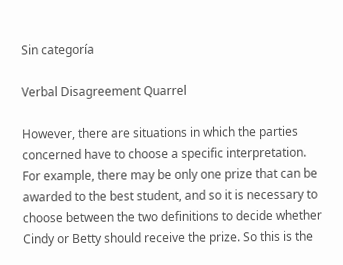Sin categoría

Verbal Disagreement Quarrel

However, there are situations in which the parties concerned have to choose a specific interpretation. For example, there may be only one prize that can be awarded to the best student, and so it is necessary to choose between the two definitions to decide whether Cindy or Betty should receive the prize. So this is the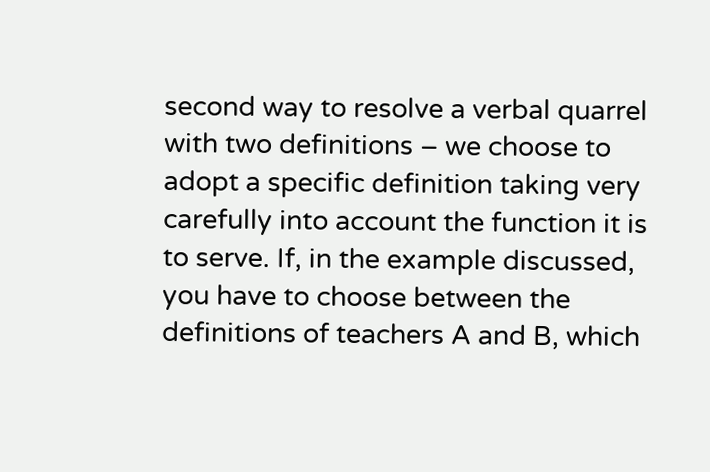second way to resolve a verbal quarrel with two definitions – we choose to adopt a specific definition taking very carefully into account the function it is to serve. If, in the example discussed, you have to choose between the definitions of teachers A and B, which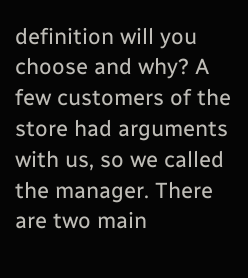definition will you choose and why? A few customers of the store had arguments with us, so we called the manager. There are two main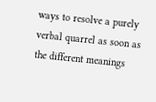ways to resolve a purely verbal quarrel as soon as the different meanings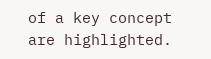of a key concept are highlighted.